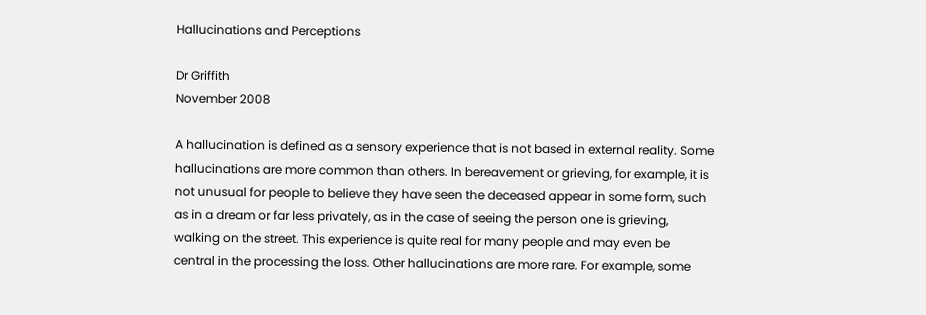Hallucinations and Perceptions

Dr Griffith
November 2008

A hallucination is defined as a sensory experience that is not based in external reality. Some hallucinations are more common than others. In bereavement or grieving, for example, it is not unusual for people to believe they have seen the deceased appear in some form, such as in a dream or far less privately, as in the case of seeing the person one is grieving, walking on the street. This experience is quite real for many people and may even be central in the processing the loss. Other hallucinations are more rare. For example, some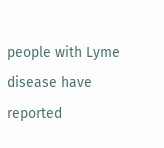people with Lyme disease have reported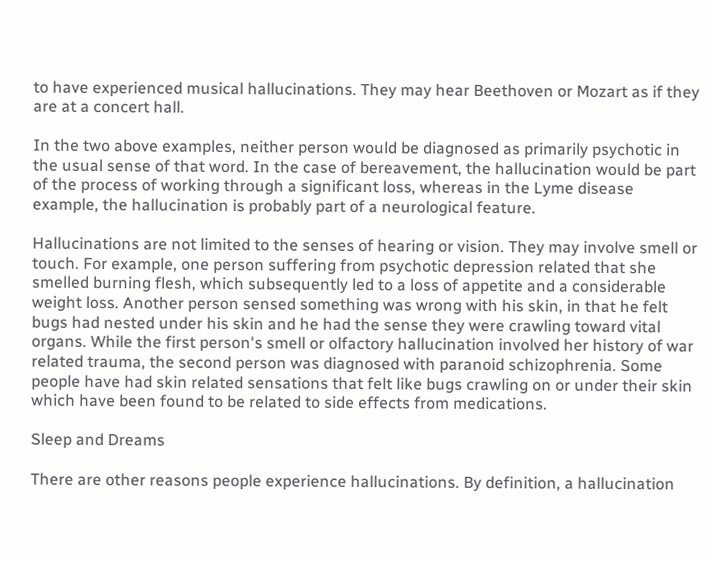to have experienced musical hallucinations. They may hear Beethoven or Mozart as if they are at a concert hall.

In the two above examples, neither person would be diagnosed as primarily psychotic in the usual sense of that word. In the case of bereavement, the hallucination would be part of the process of working through a significant loss, whereas in the Lyme disease example, the hallucination is probably part of a neurological feature.

Hallucinations are not limited to the senses of hearing or vision. They may involve smell or touch. For example, one person suffering from psychotic depression related that she smelled burning flesh, which subsequently led to a loss of appetite and a considerable weight loss. Another person sensed something was wrong with his skin, in that he felt bugs had nested under his skin and he had the sense they were crawling toward vital organs. While the first person's smell or olfactory hallucination involved her history of war related trauma, the second person was diagnosed with paranoid schizophrenia. Some people have had skin related sensations that felt like bugs crawling on or under their skin which have been found to be related to side effects from medications.

Sleep and Dreams

There are other reasons people experience hallucinations. By definition, a hallucination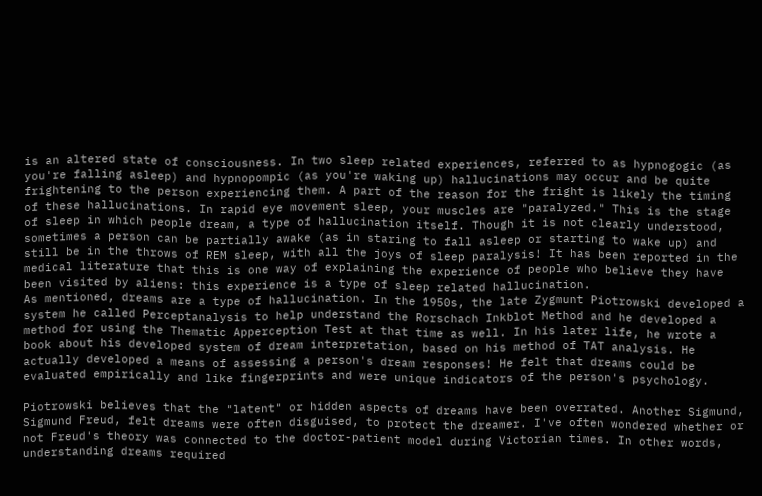is an altered state of consciousness. In two sleep related experiences, referred to as hypnogogic (as you're falling asleep) and hypnopompic (as you're waking up) hallucinations may occur and be quite frightening to the person experiencing them. A part of the reason for the fright is likely the timing of these hallucinations. In rapid eye movement sleep, your muscles are "paralyzed." This is the stage of sleep in which people dream, a type of hallucination itself. Though it is not clearly understood, sometimes a person can be partially awake (as in staring to fall asleep or starting to wake up) and still be in the throws of REM sleep, with all the joys of sleep paralysis! It has been reported in the medical literature that this is one way of explaining the experience of people who believe they have been visited by aliens: this experience is a type of sleep related hallucination.
As mentioned, dreams are a type of hallucination. In the 1950s, the late Zygmunt Piotrowski developed a system he called Perceptanalysis to help understand the Rorschach Inkblot Method and he developed a method for using the Thematic Apperception Test at that time as well. In his later life, he wrote a book about his developed system of dream interpretation, based on his method of TAT analysis. He actually developed a means of assessing a person's dream responses! He felt that dreams could be evaluated empirically and like fingerprints and were unique indicators of the person's psychology.

Piotrowski believes that the "latent" or hidden aspects of dreams have been overrated. Another Sigmund, Sigmund Freud, felt dreams were often disguised, to protect the dreamer. I've often wondered whether or not Freud's theory was connected to the doctor-patient model during Victorian times. In other words, understanding dreams required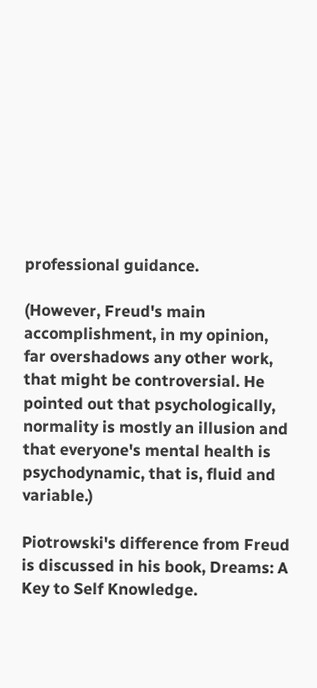professional guidance.

(However, Freud's main accomplishment, in my opinion, far overshadows any other work, that might be controversial. He pointed out that psychologically, normality is mostly an illusion and that everyone's mental health is psychodynamic, that is, fluid and variable.)

Piotrowski's difference from Freud is discussed in his book, Dreams: A Key to Self Knowledge.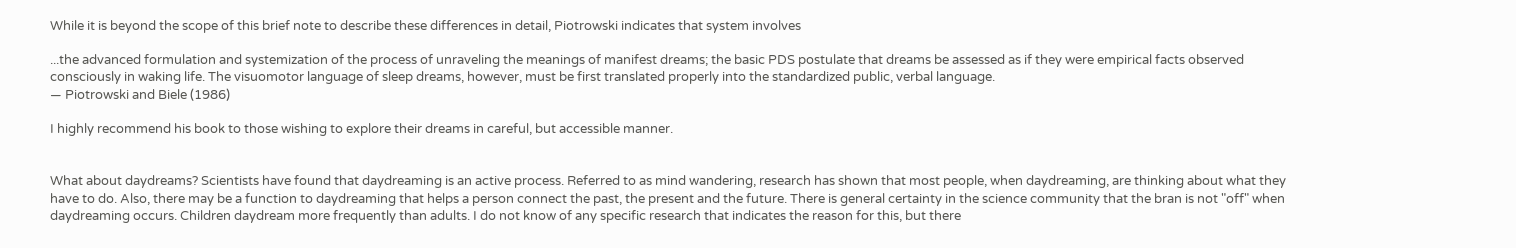While it is beyond the scope of this brief note to describe these differences in detail, Piotrowski indicates that system involves

...the advanced formulation and systemization of the process of unraveling the meanings of manifest dreams; the basic PDS postulate that dreams be assessed as if they were empirical facts observed consciously in waking life. The visuomotor language of sleep dreams, however, must be first translated properly into the standardized public, verbal language.
— Piotrowski and Biele (1986)

I highly recommend his book to those wishing to explore their dreams in careful, but accessible manner.


What about daydreams? Scientists have found that daydreaming is an active process. Referred to as mind wandering, research has shown that most people, when daydreaming, are thinking about what they have to do. Also, there may be a function to daydreaming that helps a person connect the past, the present and the future. There is general certainty in the science community that the bran is not "off" when daydreaming occurs. Children daydream more frequently than adults. I do not know of any specific research that indicates the reason for this, but there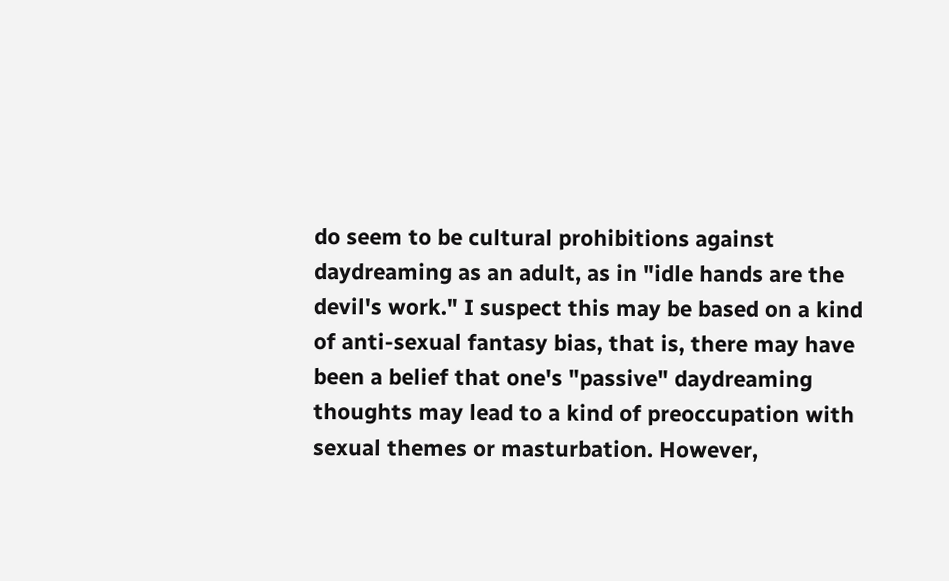do seem to be cultural prohibitions against daydreaming as an adult, as in "idle hands are the devil's work." I suspect this may be based on a kind of anti-sexual fantasy bias, that is, there may have been a belief that one's "passive" daydreaming thoughts may lead to a kind of preoccupation with sexual themes or masturbation. However,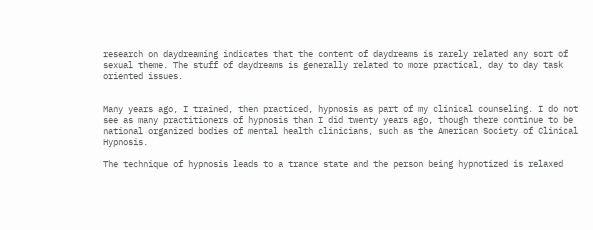research on daydreaming indicates that the content of daydreams is rarely related any sort of sexual theme. The stuff of daydreams is generally related to more practical, day to day task oriented issues.


Many years ago, I trained, then practiced, hypnosis as part of my clinical counseling. I do not see as many practitioners of hypnosis than I did twenty years ago, though there continue to be national organized bodies of mental health clinicians, such as the American Society of Clinical Hypnosis.

The technique of hypnosis leads to a trance state and the person being hypnotized is relaxed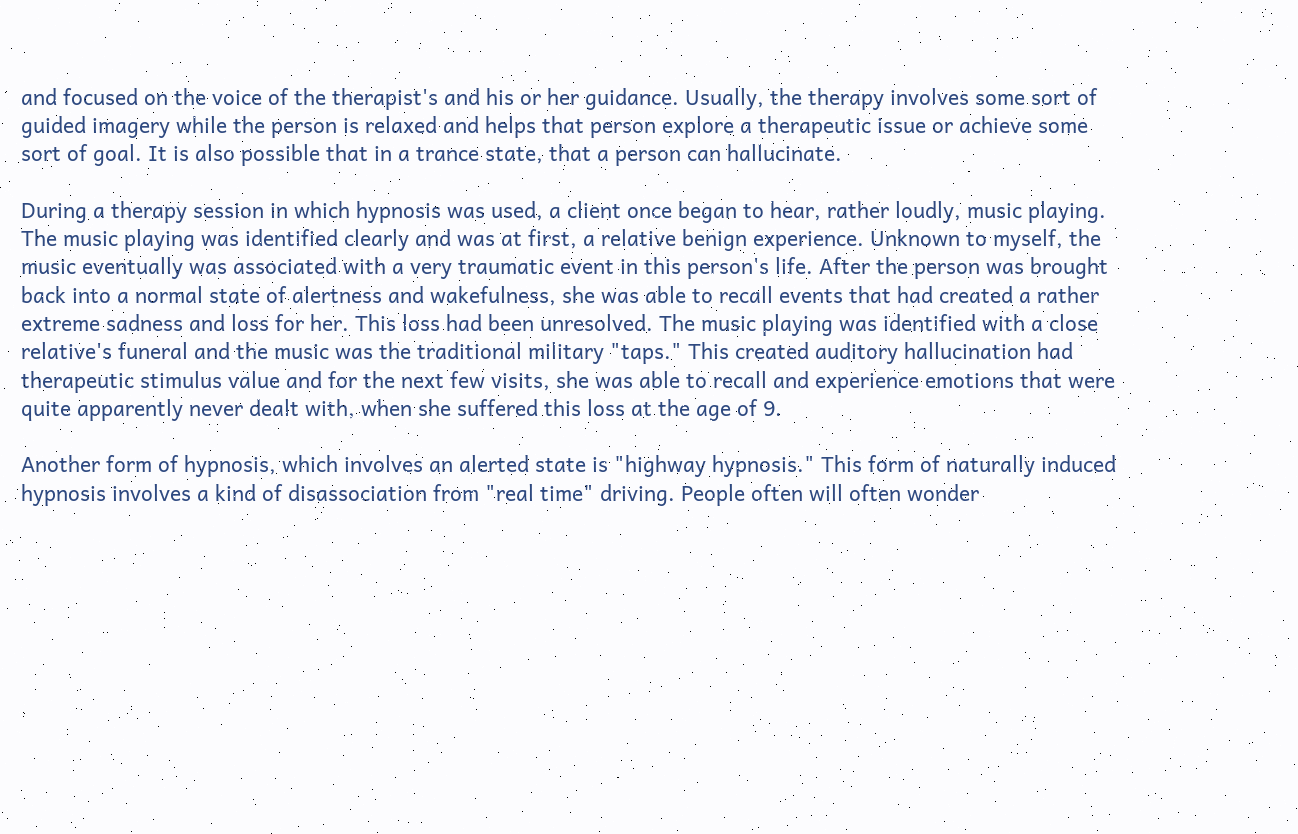and focused on the voice of the therapist's and his or her guidance. Usually, the therapy involves some sort of guided imagery while the person is relaxed and helps that person explore a therapeutic issue or achieve some sort of goal. It is also possible that in a trance state, that a person can hallucinate.

During a therapy session in which hypnosis was used, a client once began to hear, rather loudly, music playing. The music playing was identified clearly and was at first, a relative benign experience. Unknown to myself, the music eventually was associated with a very traumatic event in this person's life. After the person was brought back into a normal state of alertness and wakefulness, she was able to recall events that had created a rather extreme sadness and loss for her. This loss had been unresolved. The music playing was identified with a close relative's funeral and the music was the traditional military "taps." This created auditory hallucination had therapeutic stimulus value and for the next few visits, she was able to recall and experience emotions that were quite apparently never dealt with, when she suffered this loss at the age of 9.

Another form of hypnosis, which involves an alerted state is "highway hypnosis." This form of naturally induced hypnosis involves a kind of disassociation from "real time" driving. People often will often wonder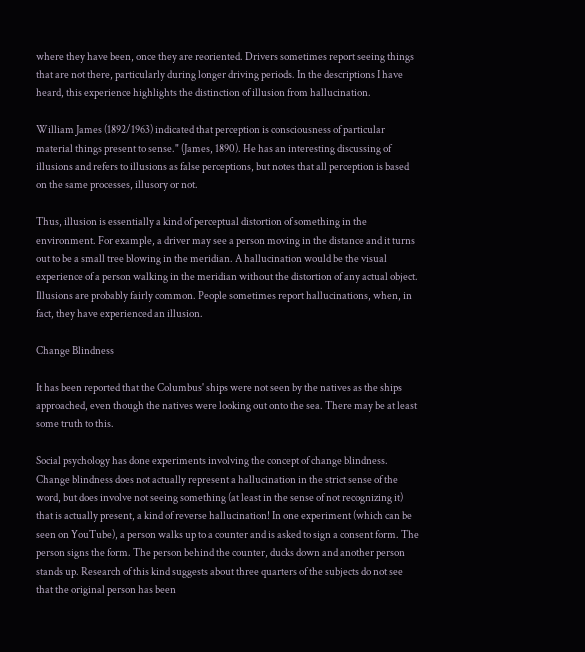where they have been, once they are reoriented. Drivers sometimes report seeing things that are not there, particularly during longer driving periods. In the descriptions I have heard, this experience highlights the distinction of illusion from hallucination.

William James (1892/1963) indicated that perception is consciousness of particular material things present to sense." (James, 1890). He has an interesting discussing of illusions and refers to illusions as false perceptions, but notes that all perception is based on the same processes, illusory or not.

Thus, illusion is essentially a kind of perceptual distortion of something in the environment. For example, a driver may see a person moving in the distance and it turns out to be a small tree blowing in the meridian. A hallucination would be the visual experience of a person walking in the meridian without the distortion of any actual object. Illusions are probably fairly common. People sometimes report hallucinations, when, in fact, they have experienced an illusion.

Change Blindness

It has been reported that the Columbus' ships were not seen by the natives as the ships approached, even though the natives were looking out onto the sea. There may be at least some truth to this.

Social psychology has done experiments involving the concept of change blindness. Change blindness does not actually represent a hallucination in the strict sense of the word, but does involve not seeing something (at least in the sense of not recognizing it) that is actually present, a kind of reverse hallucination! In one experiment (which can be seen on YouTube), a person walks up to a counter and is asked to sign a consent form. The person signs the form. The person behind the counter, ducks down and another person stands up. Research of this kind suggests about three quarters of the subjects do not see that the original person has been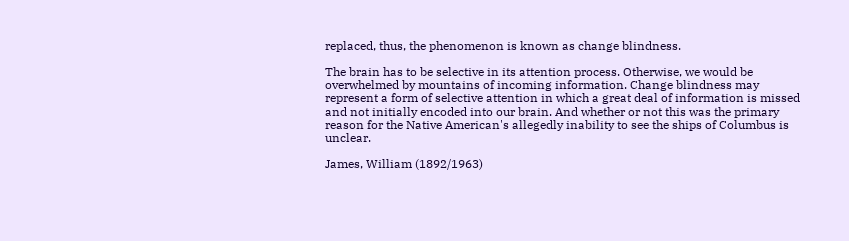replaced, thus, the phenomenon is known as change blindness.

The brain has to be selective in its attention process. Otherwise, we would be overwhelmed by mountains of incoming information. Change blindness may represent a form of selective attention in which a great deal of information is missed and not initially encoded into our brain. And whether or not this was the primary reason for the Native American's allegedly inability to see the ships of Columbus is unclear.

James, William (1892/1963)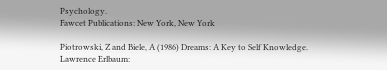Psychology.
Fawcet Publications: New York, New York

Piotrowski, Z and Biele, A (1986) Dreams: A Key to Self Knowledge.
Lawrence Erlbaum: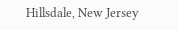Hillsdale, New Jersey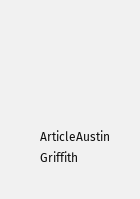ArticleAustin Griffith